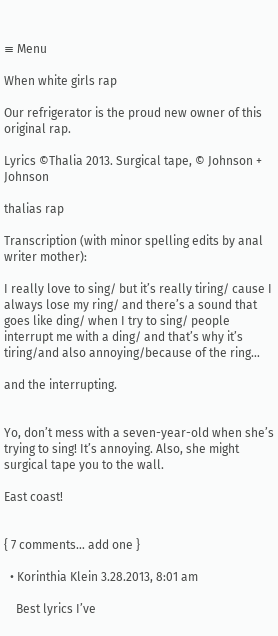≡ Menu

When white girls rap

Our refrigerator is the proud new owner of this original rap.

Lyrics ©Thalia 2013. Surgical tape, © Johnson + Johnson

thalias rap

Transcription (with minor spelling edits by anal writer mother):

I really love to sing/ but it’s really tiring/ cause I always lose my ring/ and there’s a sound that goes like ding/ when I try to sing/ people interrupt me with a ding/ and that’s why it’s tiring/and also annoying/because of the ring…

and the interrupting.


Yo, don’t mess with a seven-year-old when she’s trying to sing! It’s annoying. Also, she might surgical tape you to the wall.

East coast!


{ 7 comments… add one }

  • Korinthia Klein 3.28.2013, 8:01 am

    Best lyrics I’ve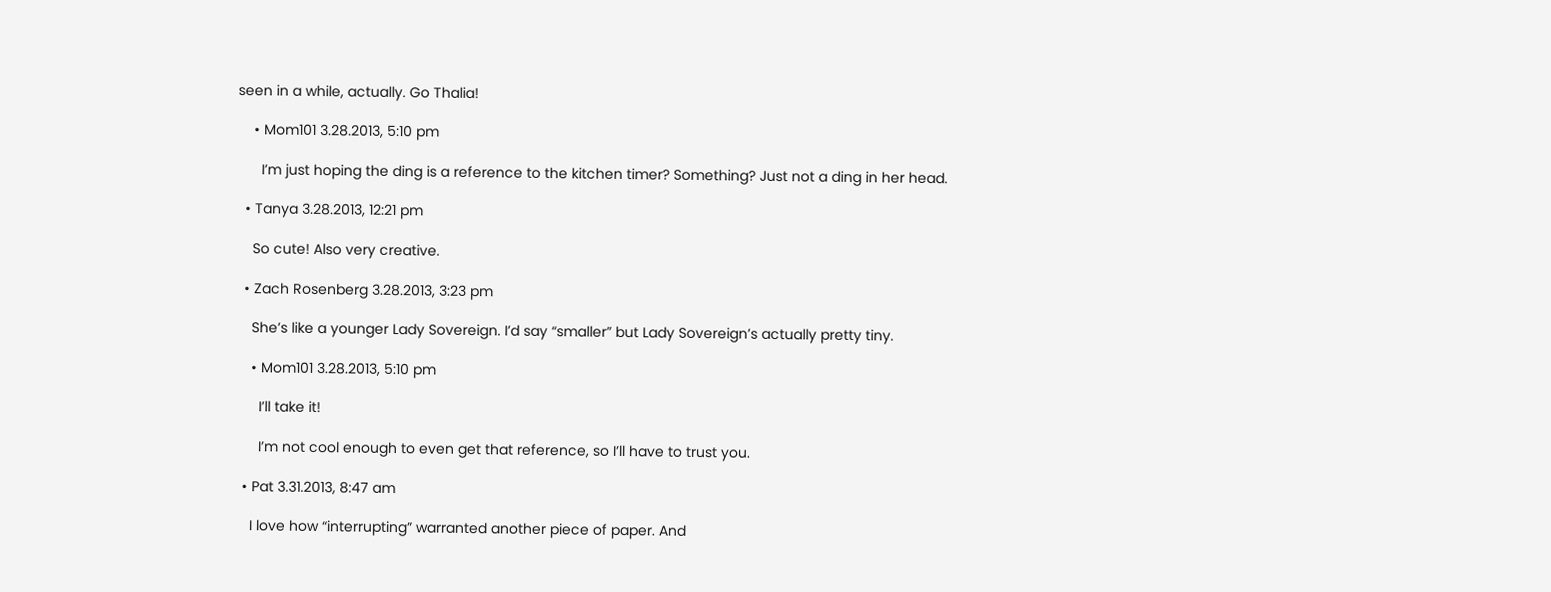seen in a while, actually. Go Thalia!

    • Mom101 3.28.2013, 5:10 pm

      I’m just hoping the ding is a reference to the kitchen timer? Something? Just not a ding in her head.

  • Tanya 3.28.2013, 12:21 pm

    So cute! Also very creative.

  • Zach Rosenberg 3.28.2013, 3:23 pm

    She’s like a younger Lady Sovereign. I’d say “smaller” but Lady Sovereign’s actually pretty tiny.

    • Mom101 3.28.2013, 5:10 pm

      I’ll take it!

      I’m not cool enough to even get that reference, so I’ll have to trust you.

  • Pat 3.31.2013, 8:47 am

    I love how “interrupting” warranted another piece of paper. And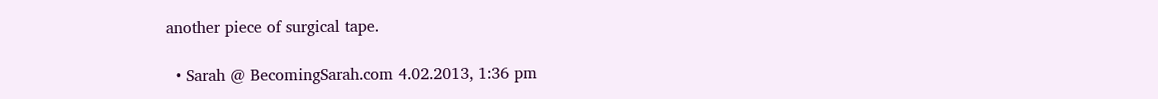another piece of surgical tape.

  • Sarah @ BecomingSarah.com 4.02.2013, 1:36 pm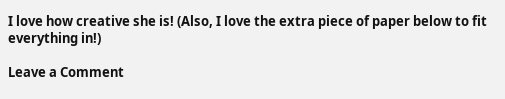I love how creative she is! (Also, I love the extra piece of paper below to fit everything in!)

Leave a Comment